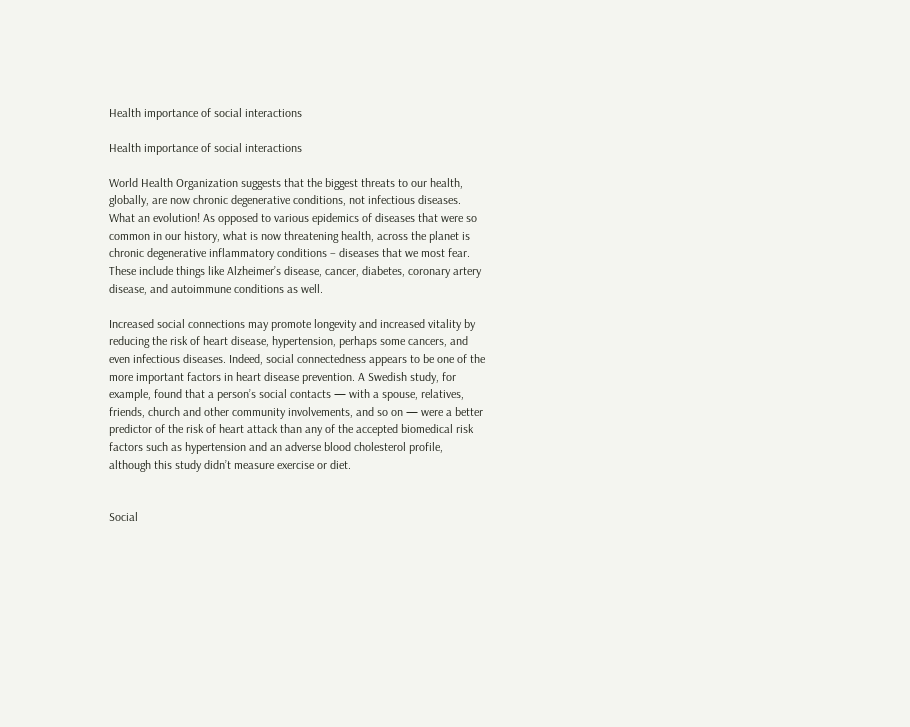Health importance of social interactions

Health importance of social interactions

World Health Organization suggests that the biggest threats to our health, globally, are now chronic degenerative conditions, not infectious diseases. What an evolution! As opposed to various epidemics of diseases that were so common in our history, what is now threatening health, across the planet is chronic degenerative inflammatory conditions – diseases that we most fear. These include things like Alzheimer’s disease, cancer, diabetes, coronary artery disease, and autoimmune conditions as well.

Increased social connections may promote longevity and increased vitality by reducing the risk of heart disease, hypertension, perhaps some cancers, and even infectious diseases. Indeed, social connectedness appears to be one of the more important factors in heart disease prevention. A Swedish study, for example, found that a person’s social contacts — with a spouse, relatives, friends, church and other community involvements, and so on — were a better predictor of the risk of heart attack than any of the accepted biomedical risk factors such as hypertension and an adverse blood cholesterol profile, although this study didn’t measure exercise or diet.


Social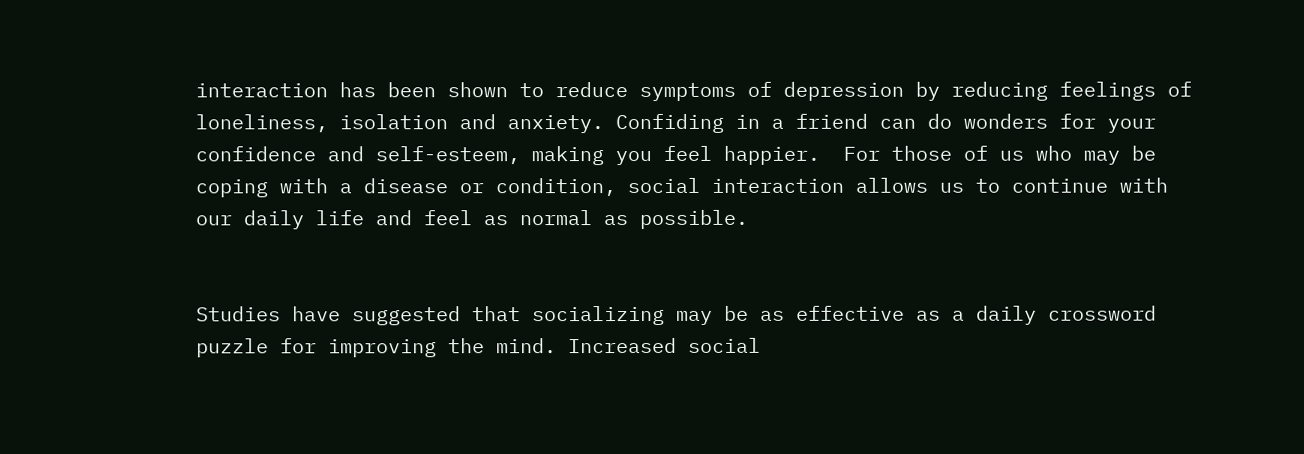interaction has been shown to reduce symptoms of depression by reducing feelings of loneliness, isolation and anxiety. Confiding in a friend can do wonders for your confidence and self-esteem, making you feel happier.  For those of us who may be coping with a disease or condition, social interaction allows us to continue with our daily life and feel as normal as possible.


Studies have suggested that socializing may be as effective as a daily crossword puzzle for improving the mind. Increased social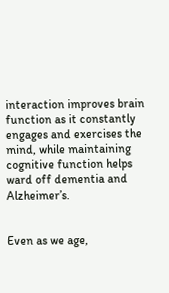interaction improves brain function as it constantly engages and exercises the mind, while maintaining cognitive function helps ward off dementia and Alzheimer’s.


Even as we age,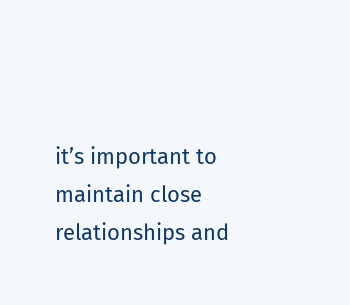it’s important to maintain close relationships and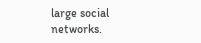large social networks.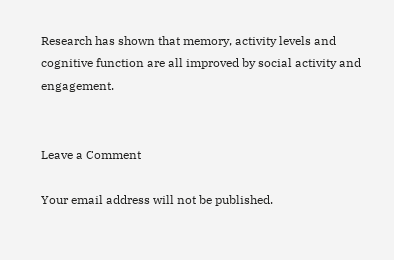Research has shown that memory, activity levels and cognitive function are all improved by social activity and engagement.


Leave a Comment

Your email address will not be published.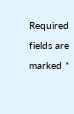Required fields are marked *